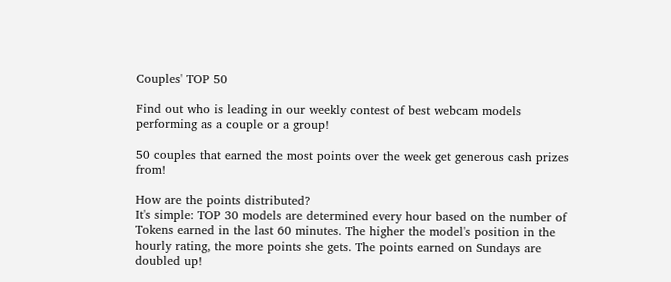Couples' TOP 50

Find out who is leading in our weekly contest of best webcam models performing as a couple or a group!

50 couples that earned the most points over the week get generous cash prizes from!

How are the points distributed?
It's simple: TOP 30 models are determined every hour based on the number of Tokens earned in the last 60 minutes. The higher the model's position in the hourly rating, the more points she gets. The points earned on Sundays are doubled up!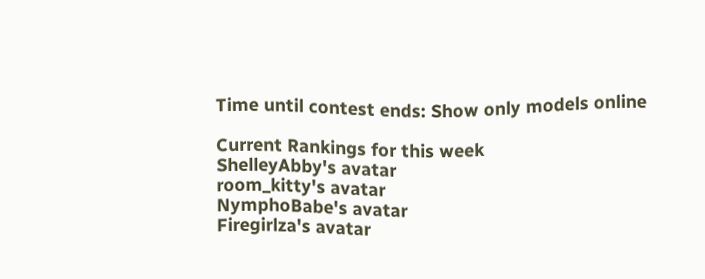Time until contest ends: Show only models online

Current Rankings for this week
ShelleyAbby's avatar
room_kitty's avatar
NymphoBabe's avatar
Firegirlza's avatar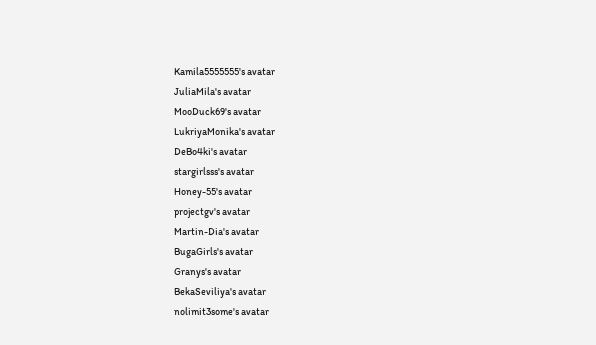Kamila5555555's avatar
JuliaMila's avatar
MooDuck69's avatar
LukriyaMonika's avatar
DeBo4ki's avatar
stargirlsss's avatar
Honey-55's avatar
projectgv's avatar
Martin-Dia's avatar
BugaGirls's avatar
Granys's avatar
BekaSeviliya's avatar
nolimit3some's avatar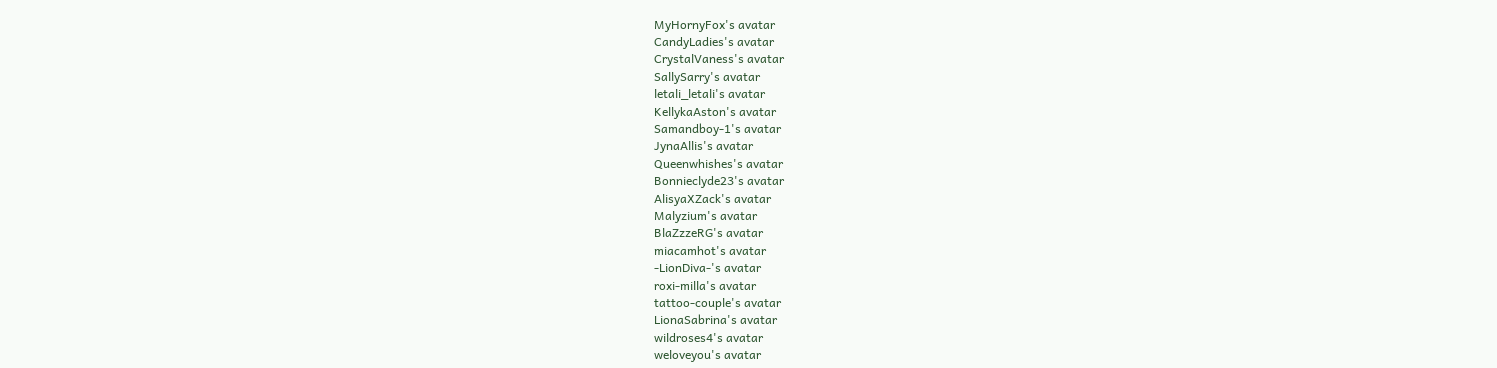MyHornyFox's avatar
CandyLadies's avatar
CrystalVaness's avatar
SallySarry's avatar
letali_letali's avatar
KellykaAston's avatar
Samandboy-1's avatar
JynaAllis's avatar
Queenwhishes's avatar
Bonnieclyde23's avatar
AlisyaXZack's avatar
Malyzium's avatar
BlaZzzeRG's avatar
miacamhot's avatar
-LionDiva-'s avatar
roxi-milla's avatar
tattoo-couple's avatar
LionaSabrina's avatar
wildroses4's avatar
weloveyou's avatar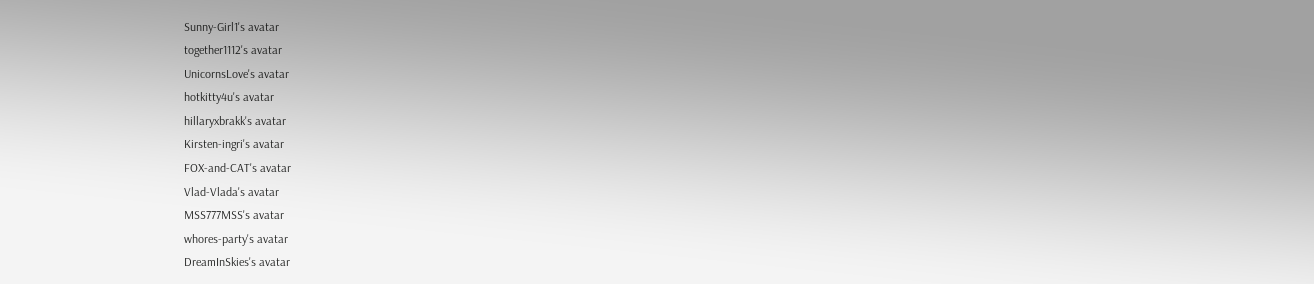Sunny-Girl1's avatar
together1112's avatar
UnicornsLove's avatar
hotkitty4u's avatar
hillaryxbrakk's avatar
Kirsten-ingri's avatar
FOX-and-CAT's avatar
Vlad-Vlada's avatar
MSS777MSS's avatar
whores-party's avatar
DreamInSkies's avatar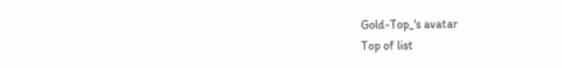Gold-Top_'s avatar
Top of list